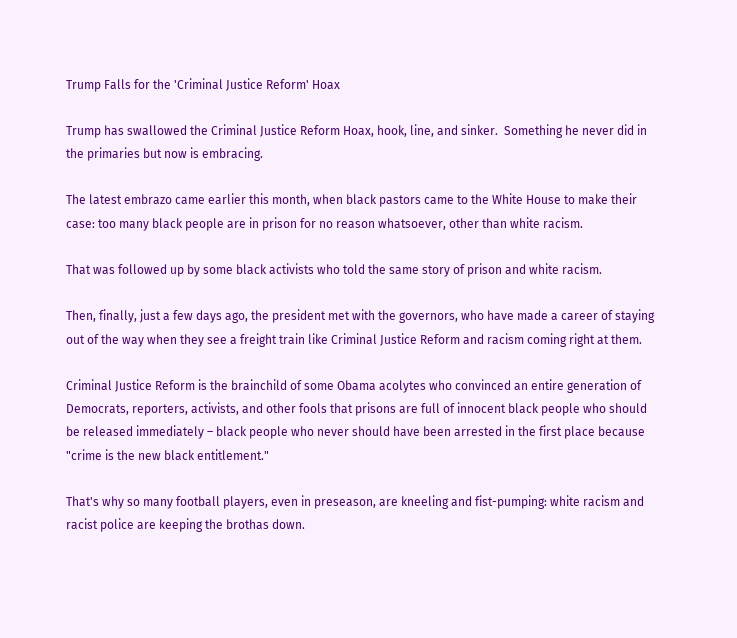Trump Falls for the 'Criminal Justice Reform' Hoax

Trump has swallowed the Criminal Justice Reform Hoax, hook, line, and sinker.  Something he never did in the primaries but now is embracing.

The latest embrazo came earlier this month, when black pastors came to the White House to make their case: too many black people are in prison for no reason whatsoever, other than white racism.

That was followed up by some black activists who told the same story of prison and white racism.

Then, finally, just a few days ago, the president met with the governors, who have made a career of staying out of the way when they see a freight train like Criminal Justice Reform and racism coming right at them.

Criminal Justice Reform is the brainchild of some Obama acolytes who convinced an entire generation of Democrats, reporters, activists, and other fools that prisons are full of innocent black people who should be released immediately – black people who never should have been arrested in the first place because "crime is the new black entitlement."

That's why so many football players, even in preseason, are kneeling and fist-pumping: white racism and racist police are keeping the brothas down.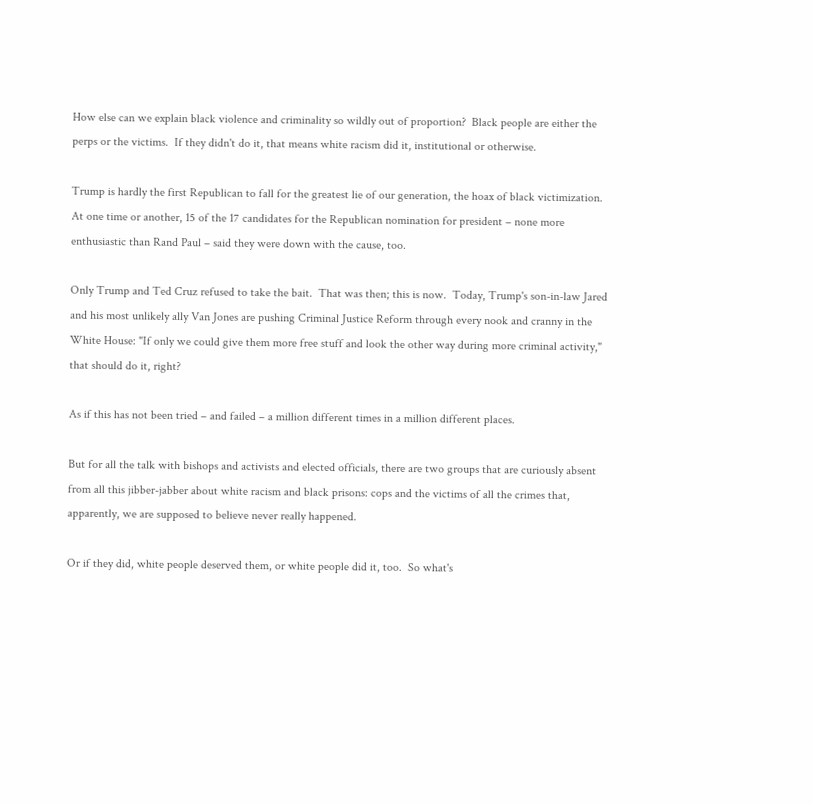How else can we explain black violence and criminality so wildly out of proportion?  Black people are either the perps or the victims.  If they didn't do it, that means white racism did it, institutional or otherwise.

Trump is hardly the first Republican to fall for the greatest lie of our generation, the hoax of black victimization.  At one time or another, 15 of the 17 candidates for the Republican nomination for president – none more enthusiastic than Rand Paul – said they were down with the cause, too.

Only Trump and Ted Cruz refused to take the bait.  That was then; this is now.  Today, Trump's son-in-law Jared and his most unlikely ally Van Jones are pushing Criminal Justice Reform through every nook and cranny in the White House: "If only we could give them more free stuff and look the other way during more criminal activity," that should do it, right?

As if this has not been tried – and failed – a million different times in a million different places.

But for all the talk with bishops and activists and elected officials, there are two groups that are curiously absent from all this jibber-jabber about white racism and black prisons: cops and the victims of all the crimes that, apparently, we are supposed to believe never really happened.

Or if they did, white people deserved them, or white people did it, too.  So what's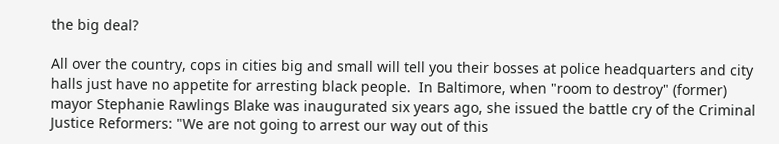the big deal?

All over the country, cops in cities big and small will tell you their bosses at police headquarters and city halls just have no appetite for arresting black people.  In Baltimore, when "room to destroy" (former) mayor Stephanie Rawlings Blake was inaugurated six years ago, she issued the battle cry of the Criminal Justice Reformers: "We are not going to arrest our way out of this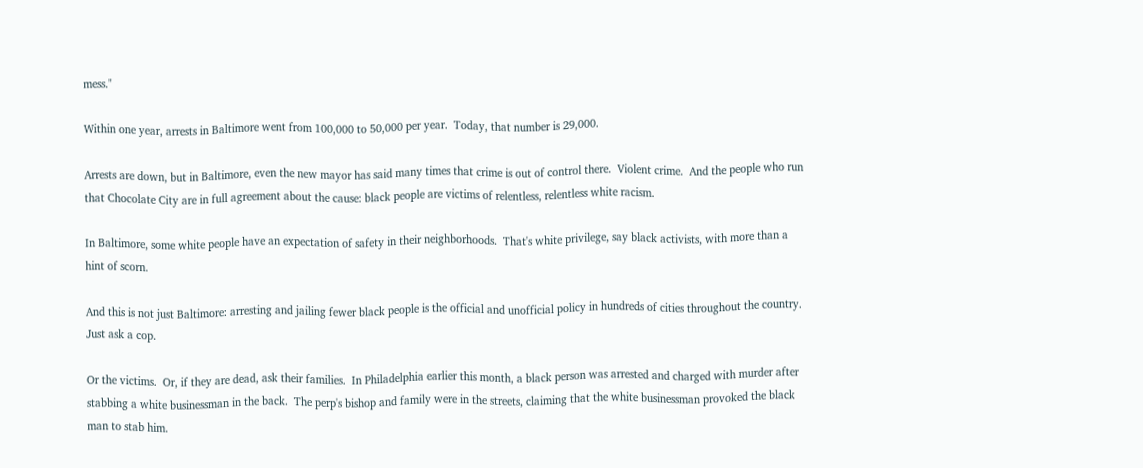mess."

Within one year, arrests in Baltimore went from 100,000 to 50,000 per year.  Today, that number is 29,000.

Arrests are down, but in Baltimore, even the new mayor has said many times that crime is out of control there.  Violent crime.  And the people who run that Chocolate City are in full agreement about the cause: black people are victims of relentless, relentless white racism.

In Baltimore, some white people have an expectation of safety in their neighborhoods.  That's white privilege, say black activists, with more than a hint of scorn.

And this is not just Baltimore: arresting and jailing fewer black people is the official and unofficial policy in hundreds of cities throughout the country.  Just ask a cop.

Or the victims.  Or, if they are dead, ask their families.  In Philadelphia earlier this month, a black person was arrested and charged with murder after stabbing a white businessman in the back.  The perp's bishop and family were in the streets, claiming that the white businessman provoked the black man to stab him.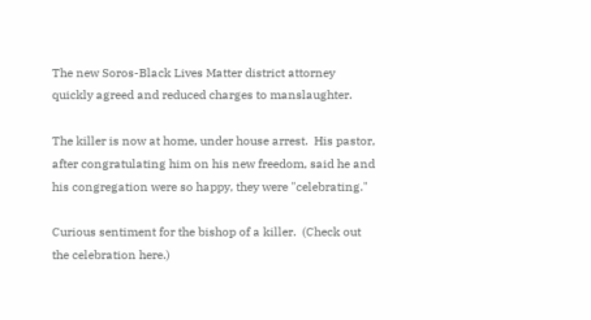The new Soros-Black Lives Matter district attorney quickly agreed and reduced charges to manslaughter.

The killer is now at home, under house arrest.  His pastor, after congratulating him on his new freedom, said he and his congregation were so happy, they were "celebrating."

Curious sentiment for the bishop of a killer.  (Check out the celebration here.)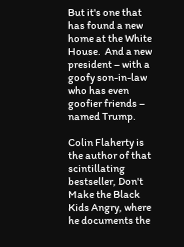But it's one that has found a new home at the White House.  And a new president – with a goofy son-in-law who has even goofier friends – named Trump.

Colin Flaherty is the author of that scintillating bestseller, Don't Make the Black Kids Angry, where he documents the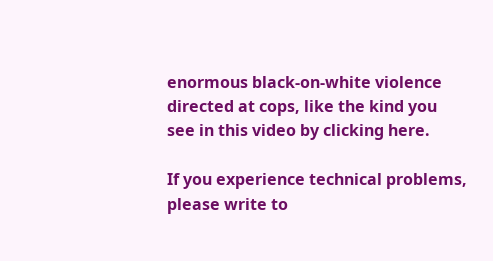enormous black-on-white violence directed at cops, like the kind you see in this video by clicking here.

If you experience technical problems, please write to